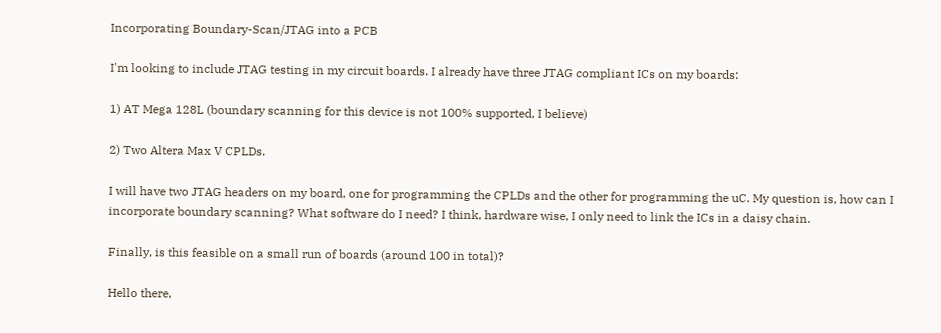Incorporating Boundary-Scan/JTAG into a PCB

I'm looking to include JTAG testing in my circuit boards. I already have three JTAG compliant ICs on my boards:

1) AT Mega 128L (boundary scanning for this device is not 100% supported, I believe)

2) Two Altera Max V CPLDs.

I will have two JTAG headers on my board, one for programming the CPLDs and the other for programming the uC. My question is, how can I incorporate boundary scanning? What software do I need? I think, hardware wise, I only need to link the ICs in a daisy chain.

Finally, is this feasible on a small run of boards (around 100 in total)?

Hello there,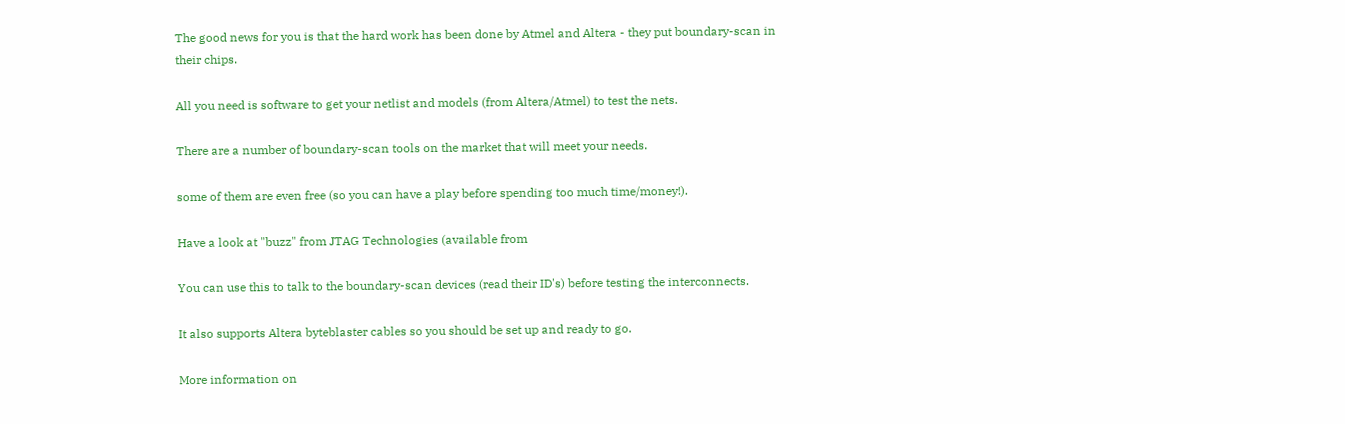The good news for you is that the hard work has been done by Atmel and Altera - they put boundary-scan in their chips.

All you need is software to get your netlist and models (from Altera/Atmel) to test the nets.

There are a number of boundary-scan tools on the market that will meet your needs.

some of them are even free (so you can have a play before spending too much time/money!).

Have a look at "buzz" from JTAG Technologies (available from

You can use this to talk to the boundary-scan devices (read their ID's) before testing the interconnects.

It also supports Altera byteblaster cables so you should be set up and ready to go.

More information on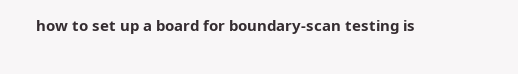how to set up a board for boundary-scan testing is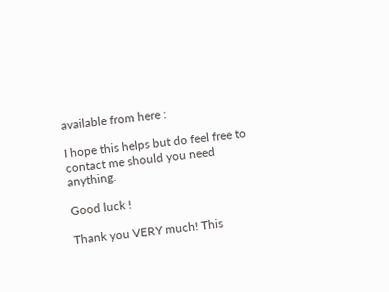available from here :

I hope this helps but do feel free to contact me should you need anything.

Good luck !

Thank you VERY much! This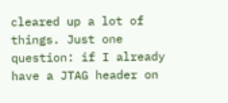cleared up a lot of things. Just one question: if I already have a JTAG header on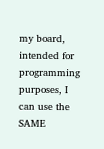my board, intended for programming purposes, I can use the SAME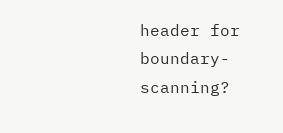header for boundary-scanning?